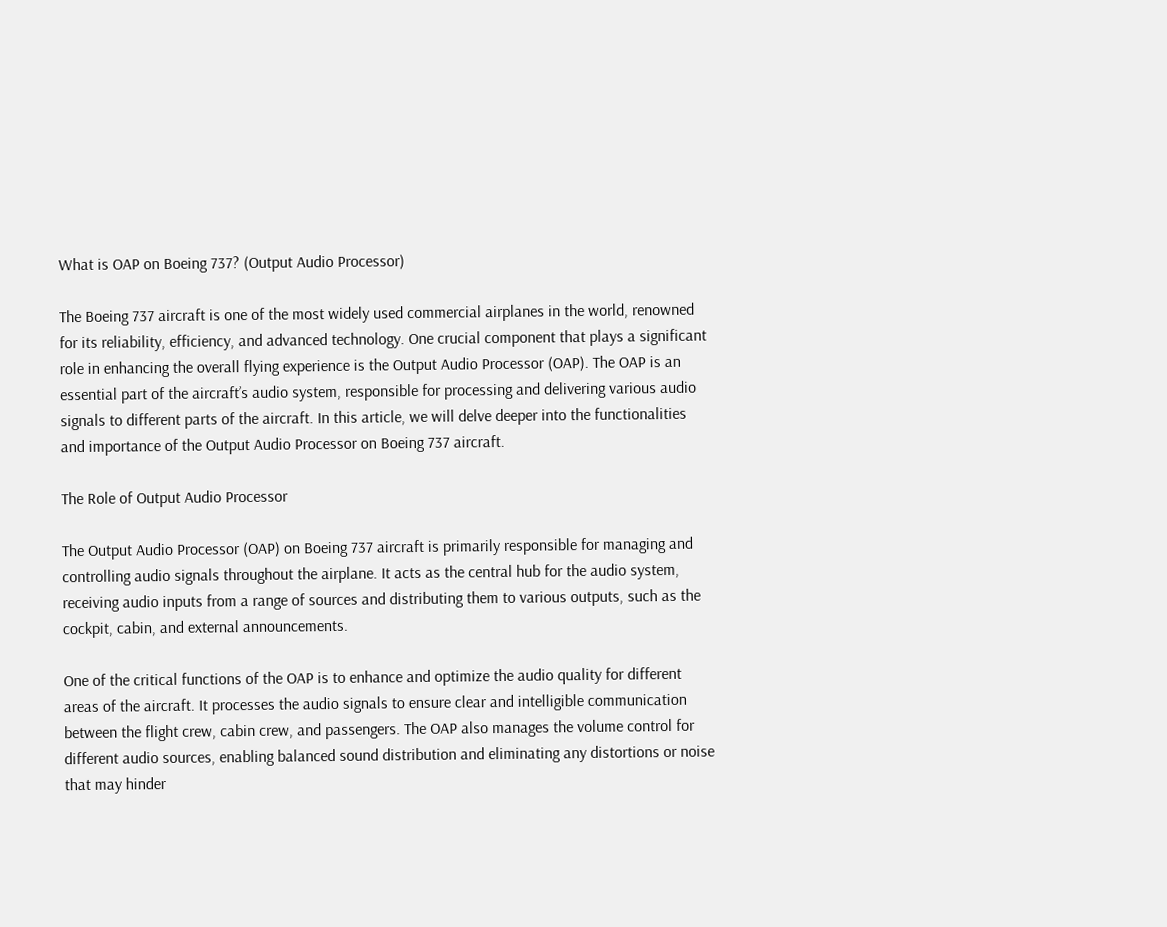What is OAP on Boeing 737? (Output Audio Processor)

The Boeing 737 aircraft is one of the most widely used commercial airplanes in the world, renowned for its reliability, efficiency, and advanced technology. One crucial component that plays a significant role in enhancing the overall flying experience is the Output Audio Processor (OAP). The OAP is an essential part of the aircraft’s audio system, responsible for processing and delivering various audio signals to different parts of the aircraft. In this article, we will delve deeper into the functionalities and importance of the Output Audio Processor on Boeing 737 aircraft.

The Role of Output Audio Processor

The Output Audio Processor (OAP) on Boeing 737 aircraft is primarily responsible for managing and controlling audio signals throughout the airplane. It acts as the central hub for the audio system, receiving audio inputs from a range of sources and distributing them to various outputs, such as the cockpit, cabin, and external announcements.

One of the critical functions of the OAP is to enhance and optimize the audio quality for different areas of the aircraft. It processes the audio signals to ensure clear and intelligible communication between the flight crew, cabin crew, and passengers. The OAP also manages the volume control for different audio sources, enabling balanced sound distribution and eliminating any distortions or noise that may hinder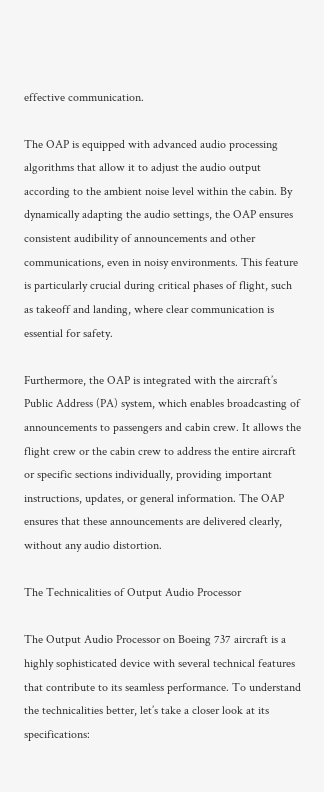effective communication.

The OAP is equipped with advanced audio processing algorithms that allow it to adjust the audio output according to the ambient noise level within the cabin. By dynamically adapting the audio settings, the OAP ensures consistent audibility of announcements and other communications, even in noisy environments. This feature is particularly crucial during critical phases of flight, such as takeoff and landing, where clear communication is essential for safety.

Furthermore, the OAP is integrated with the aircraft’s Public Address (PA) system, which enables broadcasting of announcements to passengers and cabin crew. It allows the flight crew or the cabin crew to address the entire aircraft or specific sections individually, providing important instructions, updates, or general information. The OAP ensures that these announcements are delivered clearly, without any audio distortion.

The Technicalities of Output Audio Processor

The Output Audio Processor on Boeing 737 aircraft is a highly sophisticated device with several technical features that contribute to its seamless performance. To understand the technicalities better, let’s take a closer look at its specifications: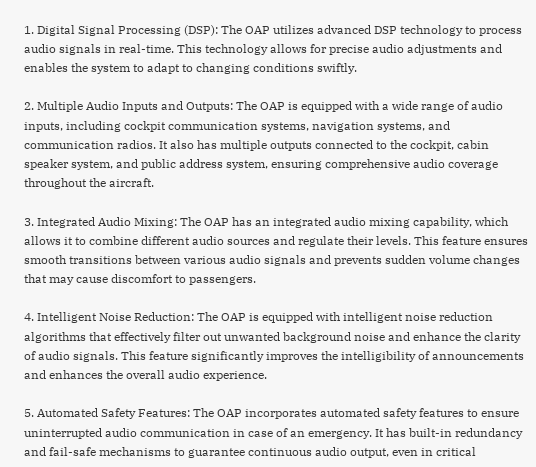1. Digital Signal Processing (DSP): The OAP utilizes advanced DSP technology to process audio signals in real-time. This technology allows for precise audio adjustments and enables the system to adapt to changing conditions swiftly.

2. Multiple Audio Inputs and Outputs: The OAP is equipped with a wide range of audio inputs, including cockpit communication systems, navigation systems, and communication radios. It also has multiple outputs connected to the cockpit, cabin speaker system, and public address system, ensuring comprehensive audio coverage throughout the aircraft.

3. Integrated Audio Mixing: The OAP has an integrated audio mixing capability, which allows it to combine different audio sources and regulate their levels. This feature ensures smooth transitions between various audio signals and prevents sudden volume changes that may cause discomfort to passengers.

4. Intelligent Noise Reduction: The OAP is equipped with intelligent noise reduction algorithms that effectively filter out unwanted background noise and enhance the clarity of audio signals. This feature significantly improves the intelligibility of announcements and enhances the overall audio experience.

5. Automated Safety Features: The OAP incorporates automated safety features to ensure uninterrupted audio communication in case of an emergency. It has built-in redundancy and fail-safe mechanisms to guarantee continuous audio output, even in critical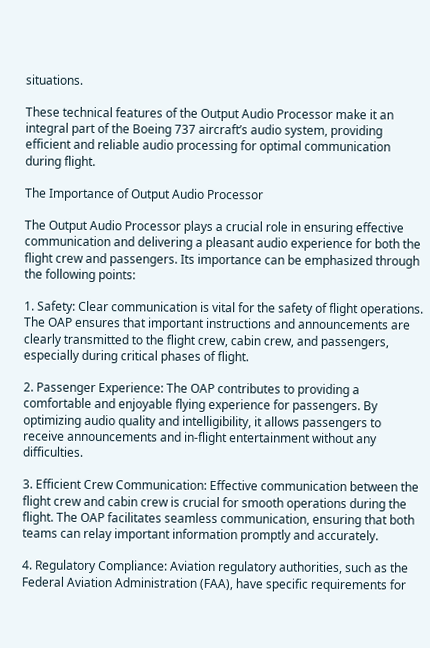situations.

These technical features of the Output Audio Processor make it an integral part of the Boeing 737 aircraft’s audio system, providing efficient and reliable audio processing for optimal communication during flight.

The Importance of Output Audio Processor

The Output Audio Processor plays a crucial role in ensuring effective communication and delivering a pleasant audio experience for both the flight crew and passengers. Its importance can be emphasized through the following points:

1. Safety: Clear communication is vital for the safety of flight operations. The OAP ensures that important instructions and announcements are clearly transmitted to the flight crew, cabin crew, and passengers, especially during critical phases of flight.

2. Passenger Experience: The OAP contributes to providing a comfortable and enjoyable flying experience for passengers. By optimizing audio quality and intelligibility, it allows passengers to receive announcements and in-flight entertainment without any difficulties.

3. Efficient Crew Communication: Effective communication between the flight crew and cabin crew is crucial for smooth operations during the flight. The OAP facilitates seamless communication, ensuring that both teams can relay important information promptly and accurately.

4. Regulatory Compliance: Aviation regulatory authorities, such as the Federal Aviation Administration (FAA), have specific requirements for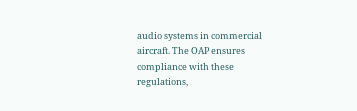audio systems in commercial aircraft. The OAP ensures compliance with these regulations,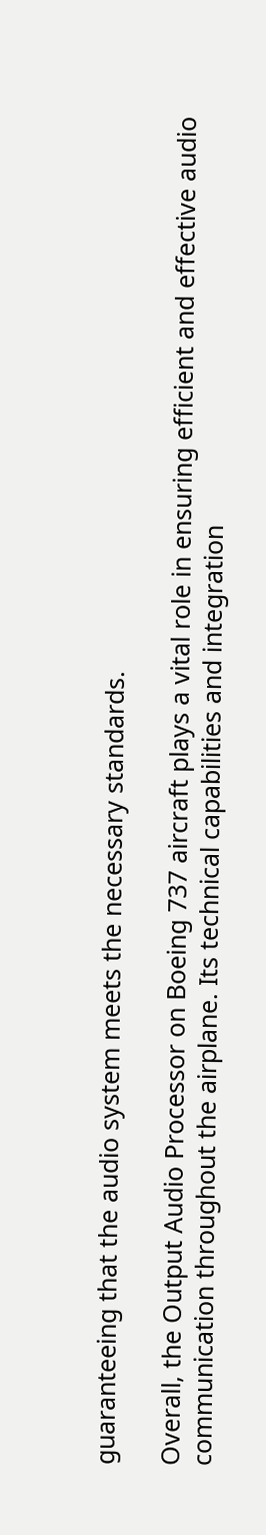guaranteeing that the audio system meets the necessary standards.

Overall, the Output Audio Processor on Boeing 737 aircraft plays a vital role in ensuring efficient and effective audio communication throughout the airplane. Its technical capabilities and integration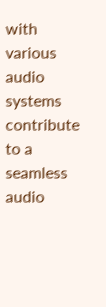with various audio systems contribute to a seamless audio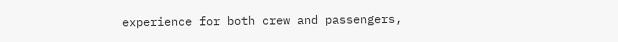experience for both crew and passengers,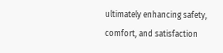ultimately enhancing safety, comfort, and satisfaction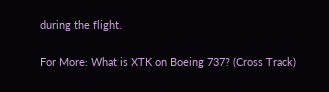during the flight.

For More: What is XTK on Boeing 737? (Cross Track)